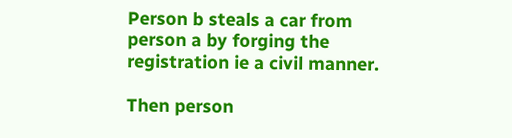Person b steals a car from person a by forging the registration ie a civil manner.

Then person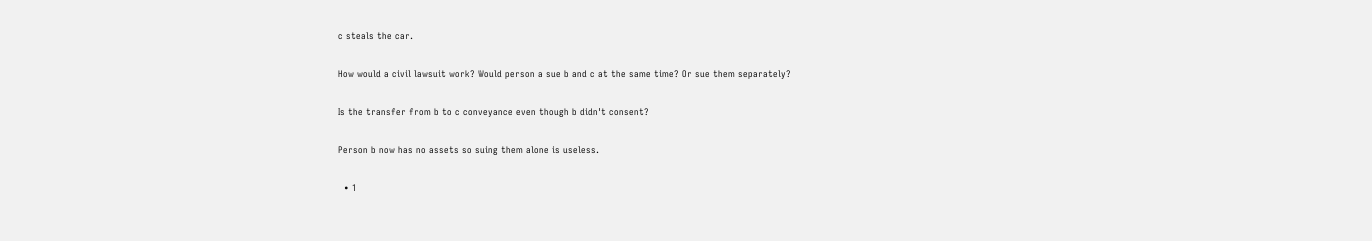c steals the car.

How would a civil lawsuit work? Would person a sue b and c at the same time? Or sue them separately?

Is the transfer from b to c conveyance even though b didn't consent?

Person b now has no assets so suing them alone is useless.

  • 1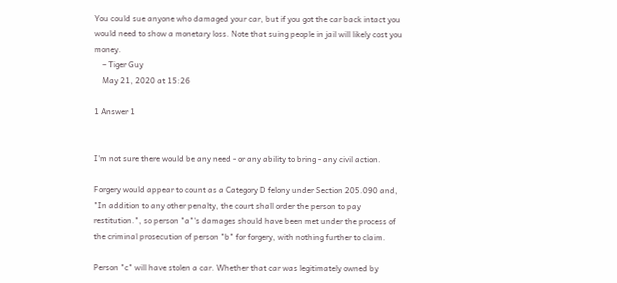You could sue anyone who damaged your car, but if you got the car back intact you would need to show a monetary loss. Note that suing people in jail will likely cost you money.
    – Tiger Guy
    May 21, 2020 at 15:26

1 Answer 1


I'm not sure there would be any need - or any ability to bring - any civil action.

Forgery would appear to count as a Category D felony under Section 205.090 and, "In addition to any other penalty, the court shall order the person to pay restitution.", so person "a"'s damages should have been met under the process of the criminal prosecution of person "b" for forgery, with nothing further to claim.

Person "c" will have stolen a car. Whether that car was legitimately owned by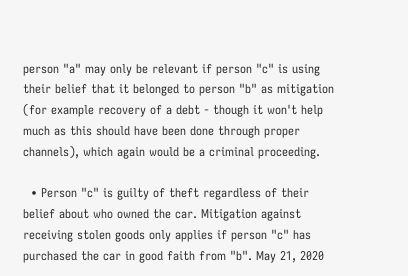person "a" may only be relevant if person "c" is using their belief that it belonged to person "b" as mitigation (for example recovery of a debt - though it won't help much as this should have been done through proper channels), which again would be a criminal proceeding.

  • Person "c" is guilty of theft regardless of their belief about who owned the car. Mitigation against receiving stolen goods only applies if person "c" has purchased the car in good faith from "b". May 21, 2020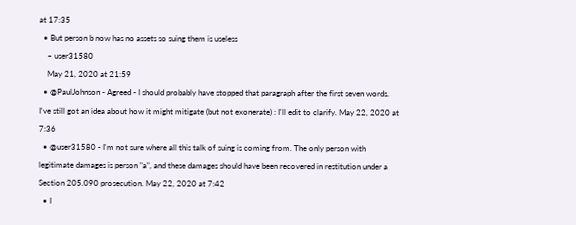at 17:35
  • But person b now has no assets so suing them is useless
    – user31580
    May 21, 2020 at 21:59
  • @PaulJohnson - Agreed - I should probably have stopped that paragraph after the first seven words. I've still got an idea about how it might mitigate (but not exonerate) : I'll edit to clarify. May 22, 2020 at 7:36
  • @user31580 - I'm not sure where all this talk of suing is coming from. The only person with legitimate damages is person "a", and these damages should have been recovered in restitution under a Section 205.090 prosecution. May 22, 2020 at 7:42
  • I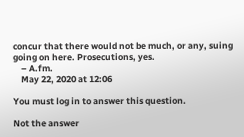concur that there would not be much, or any, suing going on here. Prosecutions, yes.
    – A.fm.
    May 22, 2020 at 12:06

You must log in to answer this question.

Not the answer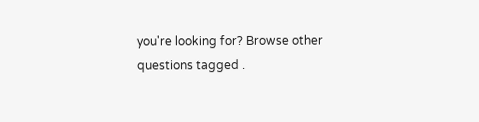you're looking for? Browse other questions tagged .